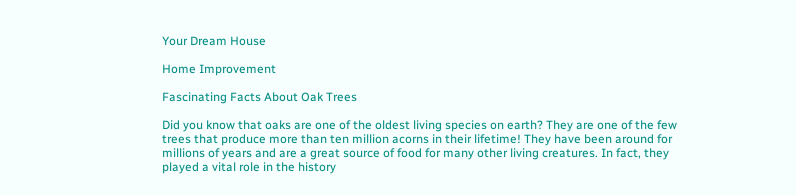Your Dream House

Home Improvement

Fascinating Facts About Oak Trees

Did you know that oaks are one of the oldest living species on earth? They are one of the few trees that produce more than ten million acorns in their lifetime! They have been around for millions of years and are a great source of food for many other living creatures. In fact, they played a vital role in the history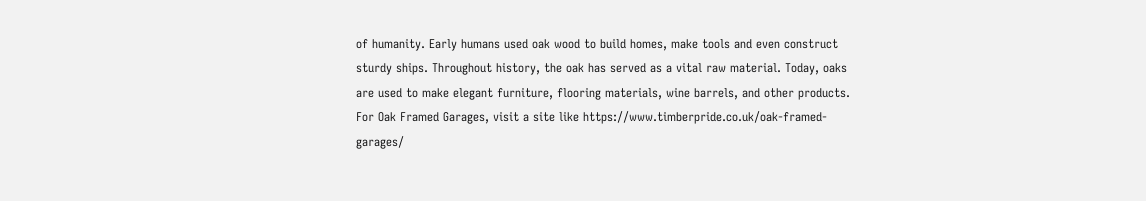of humanity. Early humans used oak wood to build homes, make tools and even construct sturdy ships. Throughout history, the oak has served as a vital raw material. Today, oaks are used to make elegant furniture, flooring materials, wine barrels, and other products. For Oak Framed Garages, visit a site like https://www.timberpride.co.uk/oak-framed-garages/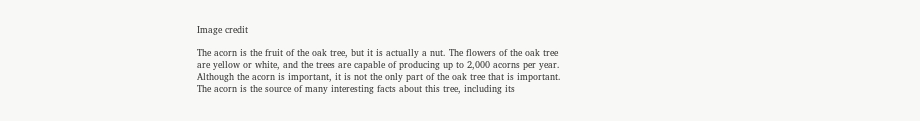Image credit

The acorn is the fruit of the oak tree, but it is actually a nut. The flowers of the oak tree are yellow or white, and the trees are capable of producing up to 2,000 acorns per year. Although the acorn is important, it is not the only part of the oak tree that is important. The acorn is the source of many interesting facts about this tree, including its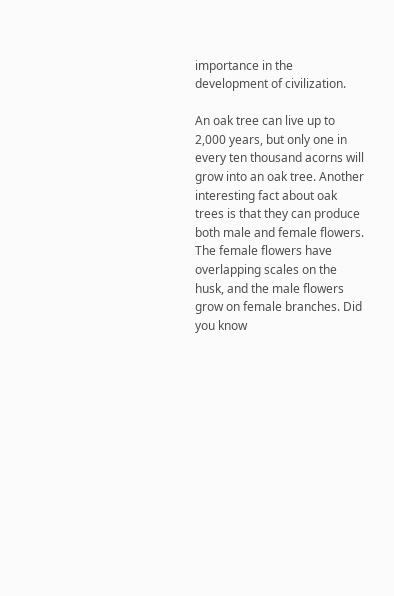importance in the development of civilization.

An oak tree can live up to 2,000 years, but only one in every ten thousand acorns will grow into an oak tree. Another interesting fact about oak trees is that they can produce both male and female flowers. The female flowers have overlapping scales on the husk, and the male flowers grow on female branches. Did you know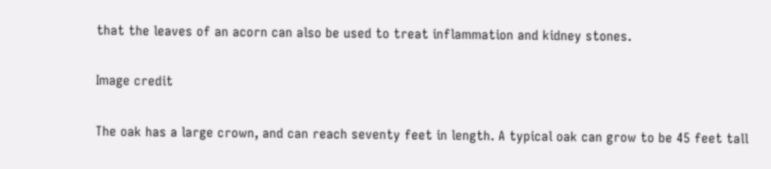that the leaves of an acorn can also be used to treat inflammation and kidney stones.

Image credit

The oak has a large crown, and can reach seventy feet in length. A typical oak can grow to be 45 feet tall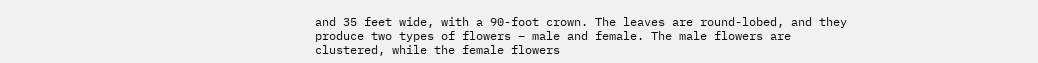and 35 feet wide, with a 90-foot crown. The leaves are round-lobed, and they produce two types of flowers – male and female. The male flowers are clustered, while the female flowers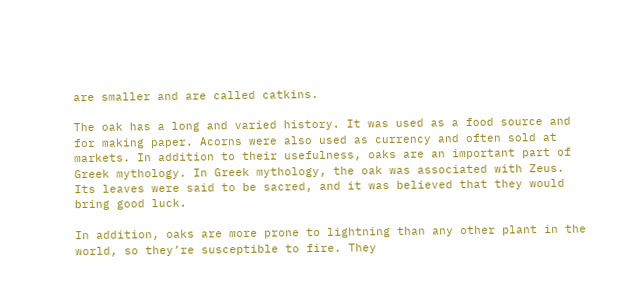are smaller and are called catkins.

The oak has a long and varied history. It was used as a food source and for making paper. Acorns were also used as currency and often sold at markets. In addition to their usefulness, oaks are an important part of Greek mythology. In Greek mythology, the oak was associated with Zeus. Its leaves were said to be sacred, and it was believed that they would bring good luck.

In addition, oaks are more prone to lightning than any other plant in the world, so they’re susceptible to fire. They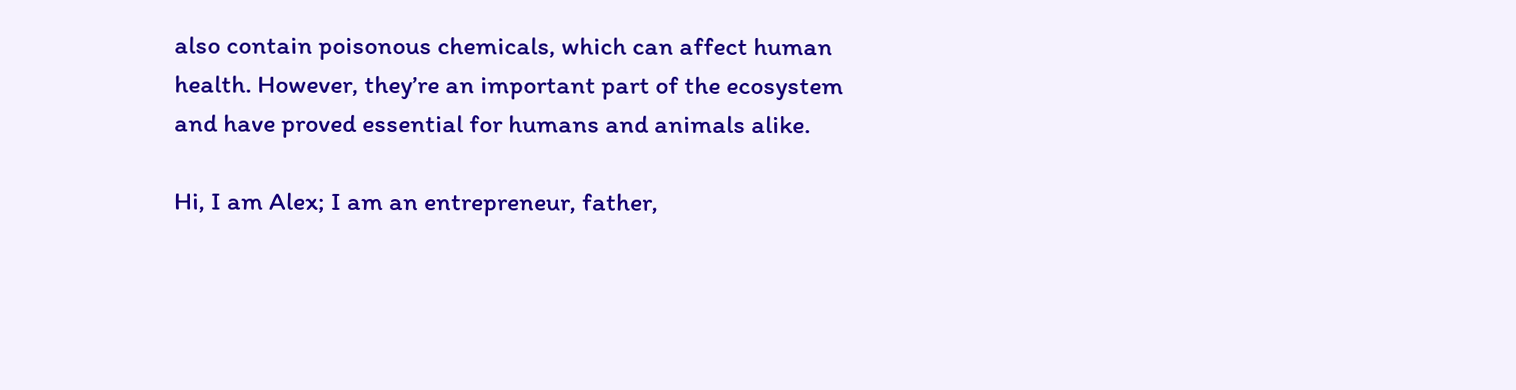also contain poisonous chemicals, which can affect human health. However, they’re an important part of the ecosystem and have proved essential for humans and animals alike.

Hi, I am Alex; I am an entrepreneur, father,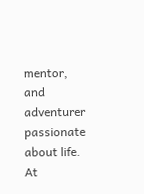mentor, and adventurer passionate about life. At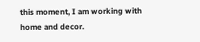this moment, I am working with home and decor.